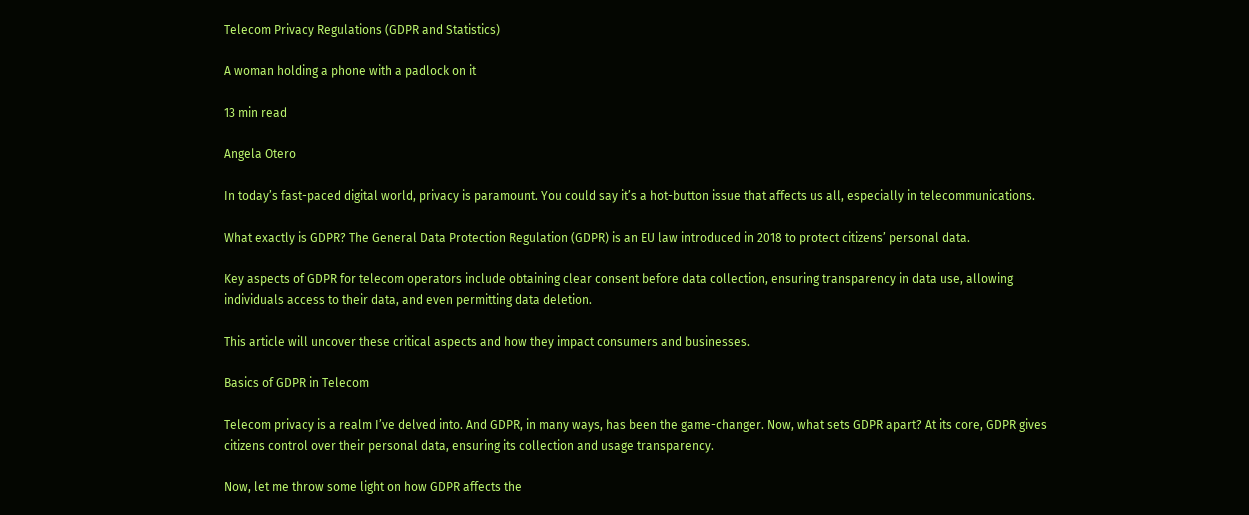Telecom Privacy Regulations (GDPR and Statistics)

A woman holding a phone with a padlock on it

13 min read

Angela Otero

In today’s fast-paced digital world, privacy is paramount. You could say it’s a hot-button issue that affects us all, especially in telecommunications.

What exactly is GDPR? The General Data Protection Regulation (GDPR) is an EU law introduced in 2018 to protect citizens’ personal data.

Key aspects of GDPR for telecom operators include obtaining clear consent before data collection, ensuring transparency in data use, allowing individuals access to their data, and even permitting data deletion.

This article will uncover these critical aspects and how they impact consumers and businesses.

Basics of GDPR in Telecom

Telecom privacy is a realm I’ve delved into. And GDPR, in many ways, has been the game-changer. Now, what sets GDPR apart? At its core, GDPR gives citizens control over their personal data, ensuring its collection and usage transparency.

Now, let me throw some light on how GDPR affects the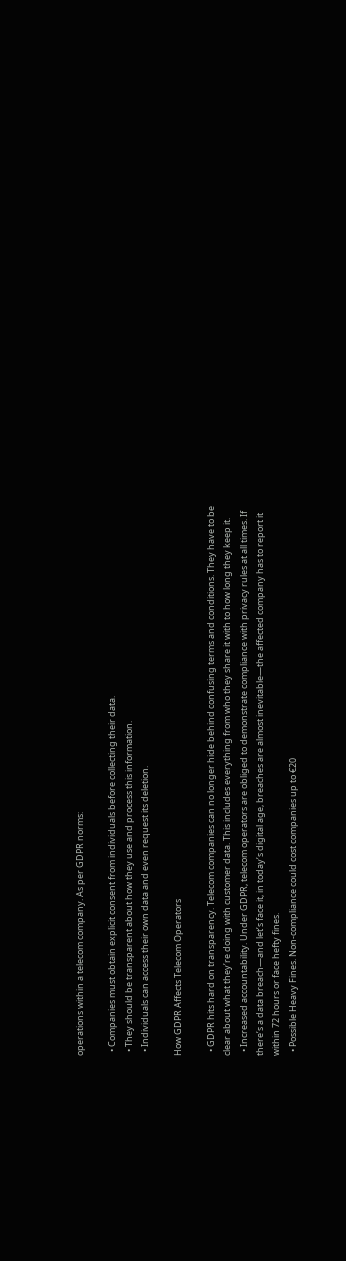operations within a telecom company. As per GDPR norms:

  • Companies must obtain explicit consent from individuals before collecting their data.
  • They should be transparent about how they use and process this information.
  • Individuals can access their own data and even request its deletion.

How GDPR Affects Telecom Operators

  • GDPR hits hard on transparency. Telecom companies can no longer hide behind confusing terms and conditions. They have to be clear about what they’re doing with customer data. This includes everything from who they share it with to how long they keep it.
  • Increased accountability. Under GDPR, telecom operators are obliged to demonstrate compliance with privacy rules at all times. If there’s a data breach—and let’s face it, in today’s digital age, breaches are almost inevitable—the affected company has to report it within 72 hours or face hefty fines.
  • Possible Heavy Fines. Non-compliance could cost companies up to €20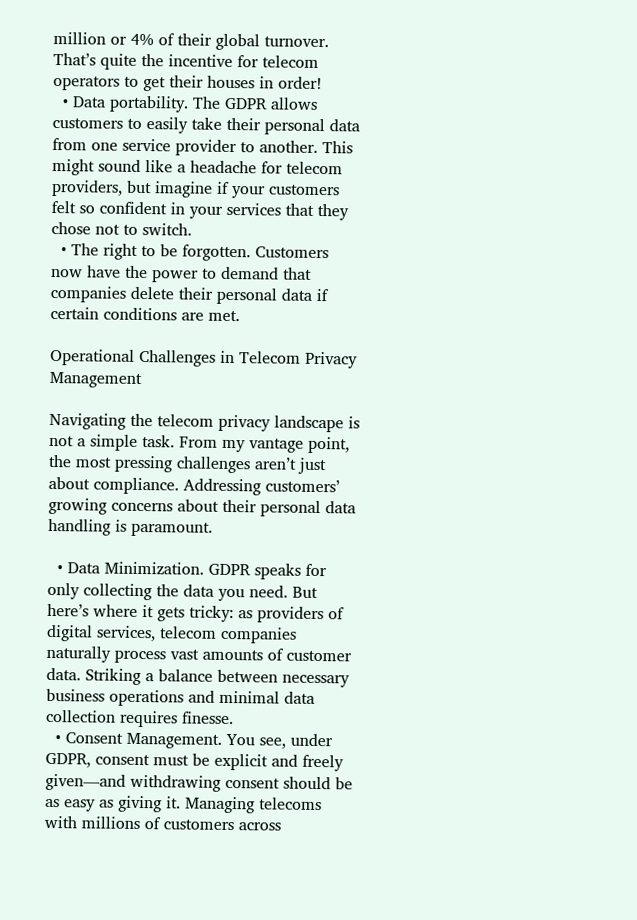million or 4% of their global turnover. That’s quite the incentive for telecom operators to get their houses in order!
  • Data portability. The GDPR allows customers to easily take their personal data from one service provider to another. This might sound like a headache for telecom providers, but imagine if your customers felt so confident in your services that they chose not to switch.
  • The right to be forgotten. Customers now have the power to demand that companies delete their personal data if certain conditions are met.

Operational Challenges in Telecom Privacy Management

Navigating the telecom privacy landscape is not a simple task. From my vantage point, the most pressing challenges aren’t just about compliance. Addressing customers’ growing concerns about their personal data handling is paramount.

  • Data Minimization. GDPR speaks for only collecting the data you need. But here’s where it gets tricky: as providers of digital services, telecom companies naturally process vast amounts of customer data. Striking a balance between necessary business operations and minimal data collection requires finesse.
  • Consent Management. You see, under GDPR, consent must be explicit and freely given—and withdrawing consent should be as easy as giving it. Managing telecoms with millions of customers across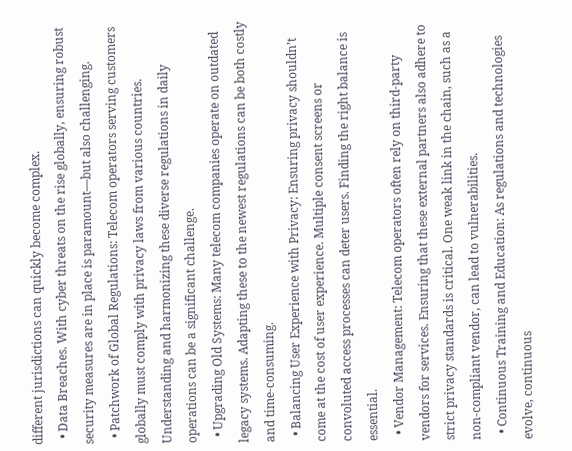different jurisdictions can quickly become complex.
  • Data Breaches. With cyber threats on the rise globally, ensuring robust security measures are in place is paramount—but also challenging.
  • Patchwork of Global Regulations: Telecom operators serving customers globally must comply with privacy laws from various countries. Understanding and harmonizing these diverse regulations in daily operations can be a significant challenge.
  • Upgrading Old Systems: Many telecom companies operate on outdated legacy systems. Adapting these to the newest regulations can be both costly and time-consuming.
  • Balancing User Experience with Privacy: Ensuring privacy shouldn’t come at the cost of user experience. Multiple consent screens or convoluted access processes can deter users. Finding the right balance is essential.
  • Vendor Management: Telecom operators often rely on third-party vendors for services. Ensuring that these external partners also adhere to strict privacy standards is critical. One weak link in the chain, such as a non-compliant vendor, can lead to vulnerabilities.
  • Continuous Training and Education: As regulations and technologies evolve, continuous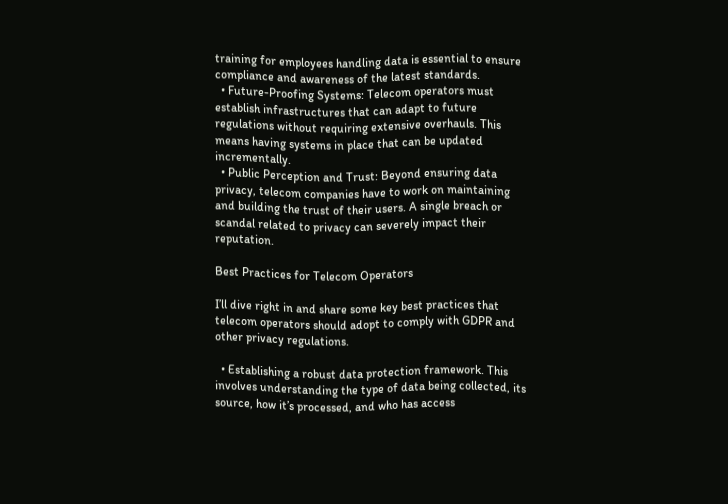training for employees handling data is essential to ensure compliance and awareness of the latest standards.
  • Future-Proofing Systems: Telecom operators must establish infrastructures that can adapt to future regulations without requiring extensive overhauls. This means having systems in place that can be updated incrementally.
  • Public Perception and Trust: Beyond ensuring data privacy, telecom companies have to work on maintaining and building the trust of their users. A single breach or scandal related to privacy can severely impact their reputation.

Best Practices for Telecom Operators

I’ll dive right in and share some key best practices that telecom operators should adopt to comply with GDPR and other privacy regulations.

  • Establishing a robust data protection framework. This involves understanding the type of data being collected, its source, how it’s processed, and who has access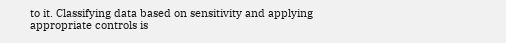to it. Classifying data based on sensitivity and applying appropriate controls is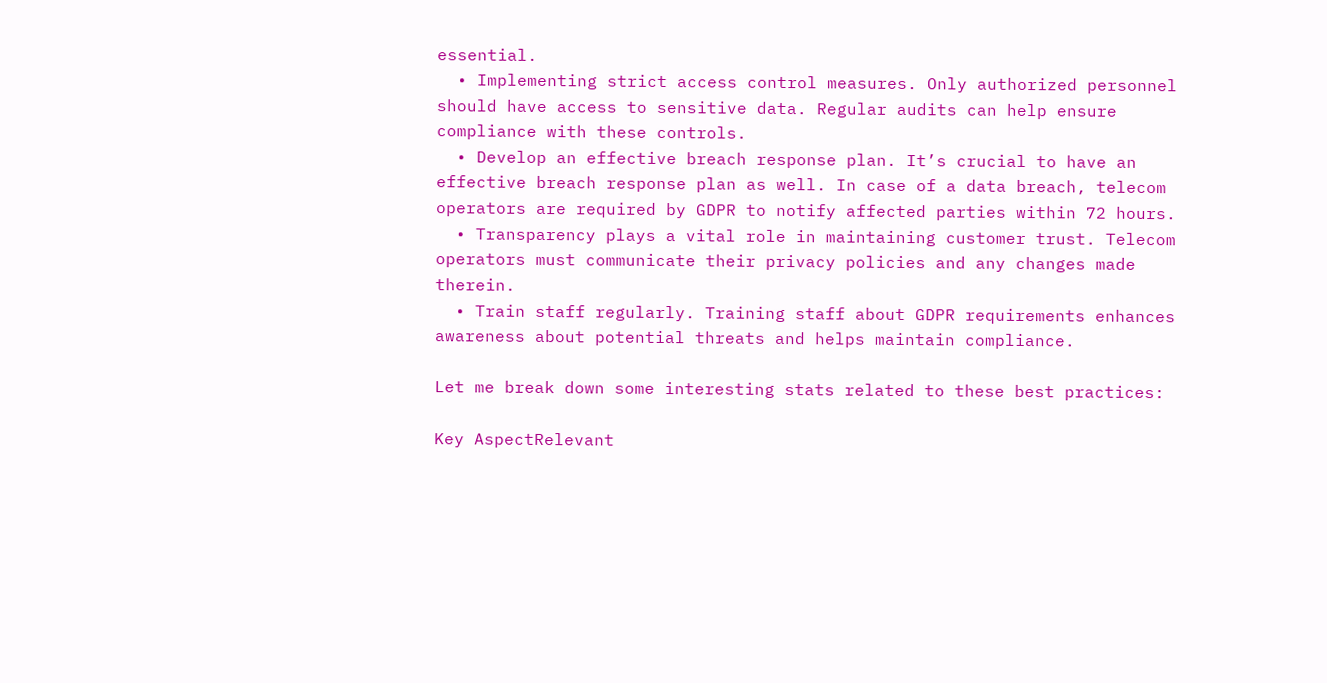essential.
  • Implementing strict access control measures. Only authorized personnel should have access to sensitive data. Regular audits can help ensure compliance with these controls.
  • Develop an effective breach response plan. It’s crucial to have an effective breach response plan as well. In case of a data breach, telecom operators are required by GDPR to notify affected parties within 72 hours.
  • Transparency plays a vital role in maintaining customer trust. Telecom operators must communicate their privacy policies and any changes made therein.
  • Train staff regularly. Training staff about GDPR requirements enhances awareness about potential threats and helps maintain compliance.

Let me break down some interesting stats related to these best practices:

Key AspectRelevant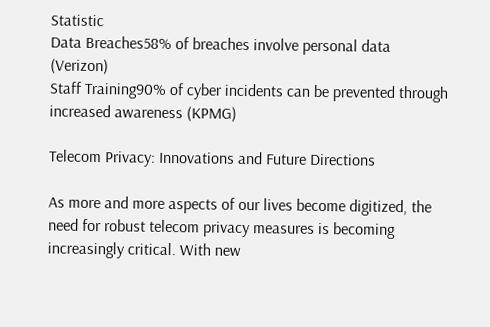Statistic
Data Breaches58% of breaches involve personal data (Verizon)
Staff Training90% of cyber incidents can be prevented through increased awareness (KPMG)

Telecom Privacy: Innovations and Future Directions

As more and more aspects of our lives become digitized, the need for robust telecom privacy measures is becoming increasingly critical. With new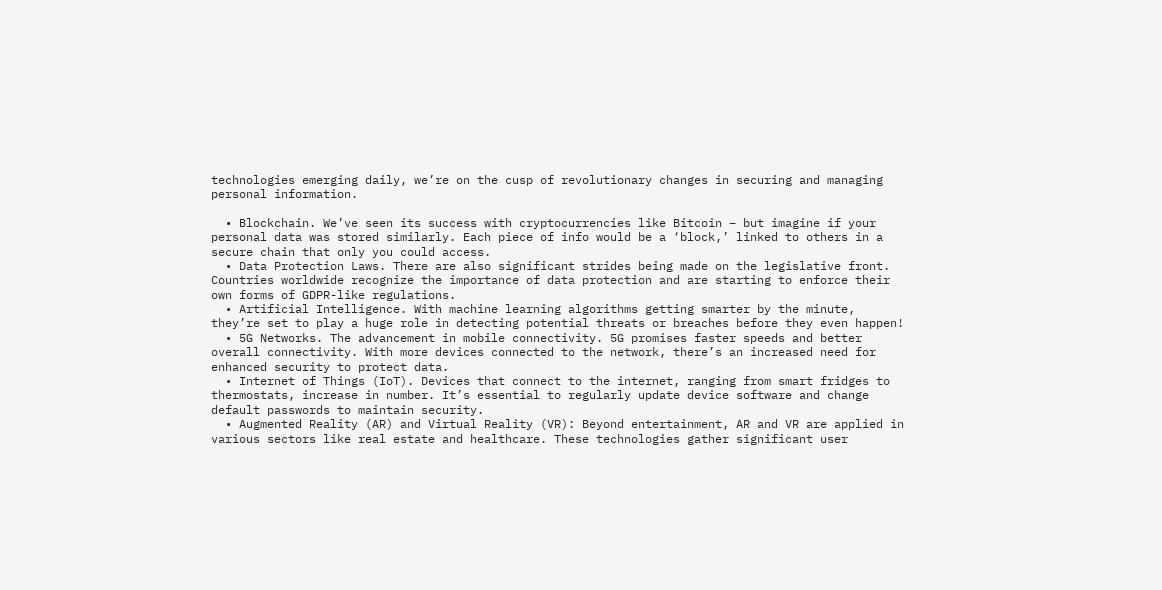technologies emerging daily, we’re on the cusp of revolutionary changes in securing and managing personal information.

  • Blockchain. We’ve seen its success with cryptocurrencies like Bitcoin – but imagine if your personal data was stored similarly. Each piece of info would be a ‘block,’ linked to others in a secure chain that only you could access.
  • Data Protection Laws. There are also significant strides being made on the legislative front. Countries worldwide recognize the importance of data protection and are starting to enforce their own forms of GDPR-like regulations.
  • Artificial Intelligence. With machine learning algorithms getting smarter by the minute, they’re set to play a huge role in detecting potential threats or breaches before they even happen!
  • 5G Networks. The advancement in mobile connectivity. 5G promises faster speeds and better overall connectivity. With more devices connected to the network, there’s an increased need for enhanced security to protect data.
  • Internet of Things (IoT). Devices that connect to the internet, ranging from smart fridges to thermostats, increase in number. It’s essential to regularly update device software and change default passwords to maintain security.
  • Augmented Reality (AR) and Virtual Reality (VR): Beyond entertainment, AR and VR are applied in various sectors like real estate and healthcare. These technologies gather significant user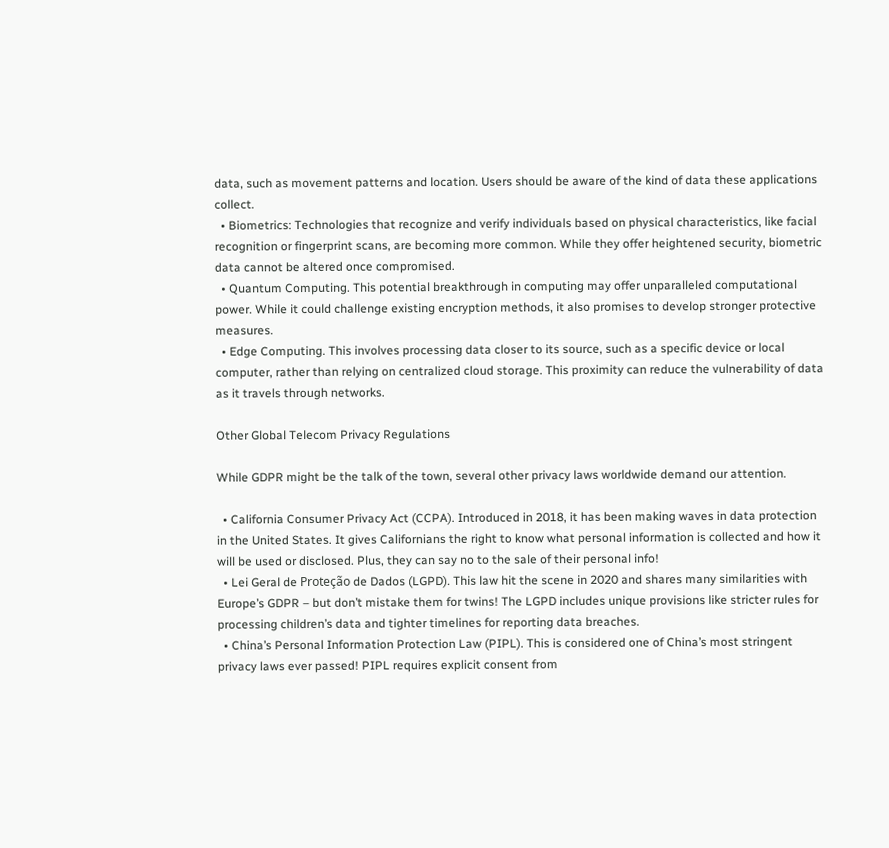data, such as movement patterns and location. Users should be aware of the kind of data these applications collect.
  • Biometrics: Technologies that recognize and verify individuals based on physical characteristics, like facial recognition or fingerprint scans, are becoming more common. While they offer heightened security, biometric data cannot be altered once compromised.
  • Quantum Computing. This potential breakthrough in computing may offer unparalleled computational power. While it could challenge existing encryption methods, it also promises to develop stronger protective measures.
  • Edge Computing. This involves processing data closer to its source, such as a specific device or local computer, rather than relying on centralized cloud storage. This proximity can reduce the vulnerability of data as it travels through networks.

Other Global Telecom Privacy Regulations

While GDPR might be the talk of the town, several other privacy laws worldwide demand our attention.

  • California Consumer Privacy Act (CCPA). Introduced in 2018, it has been making waves in data protection in the United States. It gives Californians the right to know what personal information is collected and how it will be used or disclosed. Plus, they can say no to the sale of their personal info!
  • Lei Geral de Proteção de Dados (LGPD). This law hit the scene in 2020 and shares many similarities with Europe’s GDPR – but don’t mistake them for twins! The LGPD includes unique provisions like stricter rules for processing children’s data and tighter timelines for reporting data breaches.
  • China’s Personal Information Protection Law (PIPL). This is considered one of China’s most stringent privacy laws ever passed! PIPL requires explicit consent from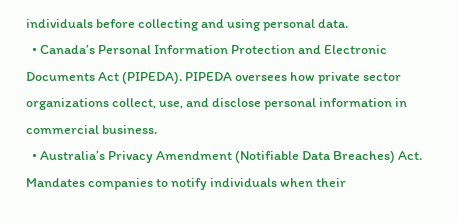individuals before collecting and using personal data.
  • Canada’s Personal Information Protection and Electronic Documents Act (PIPEDA). PIPEDA oversees how private sector organizations collect, use, and disclose personal information in commercial business.
  • Australia’s Privacy Amendment (Notifiable Data Breaches) Act. Mandates companies to notify individuals when their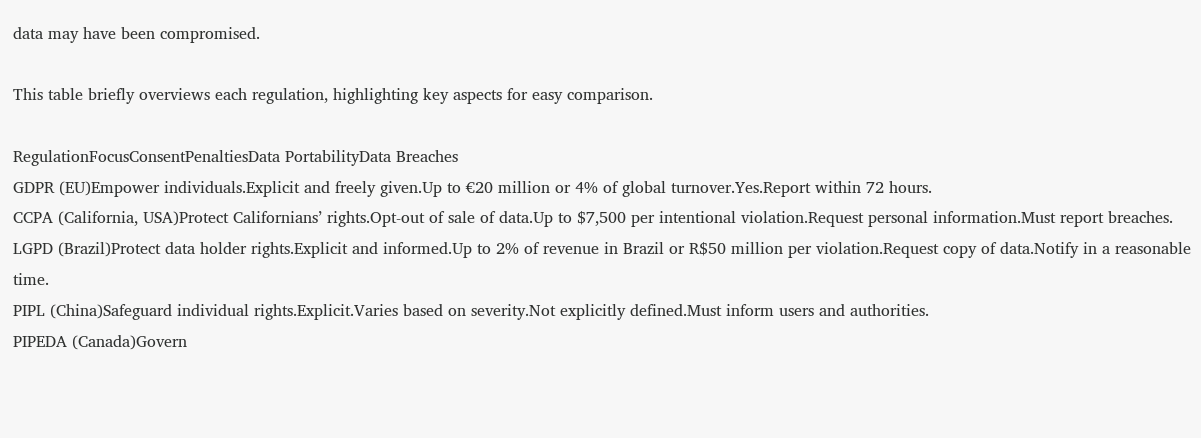data may have been compromised.

This table briefly overviews each regulation, highlighting key aspects for easy comparison.

RegulationFocusConsentPenaltiesData PortabilityData Breaches
GDPR (EU)Empower individuals.Explicit and freely given.Up to €20 million or 4% of global turnover.Yes.Report within 72 hours.
CCPA (California, USA)Protect Californians’ rights.Opt-out of sale of data.Up to $7,500 per intentional violation.Request personal information.Must report breaches.
LGPD (Brazil)Protect data holder rights.Explicit and informed.Up to 2% of revenue in Brazil or R$50 million per violation.Request copy of data.Notify in a reasonable time.
PIPL (China)Safeguard individual rights.Explicit.Varies based on severity.Not explicitly defined.Must inform users and authorities.
PIPEDA (Canada)Govern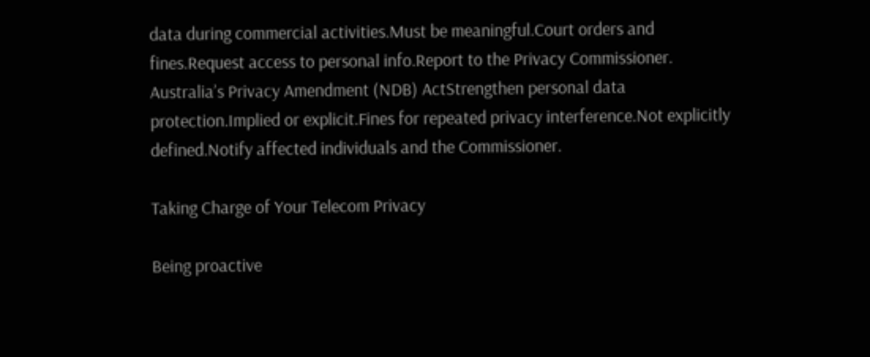data during commercial activities.Must be meaningful.Court orders and fines.Request access to personal info.Report to the Privacy Commissioner.
Australia’s Privacy Amendment (NDB) ActStrengthen personal data protection.Implied or explicit.Fines for repeated privacy interference.Not explicitly defined.Notify affected individuals and the Commissioner.

Taking Charge of Your Telecom Privacy

Being proactive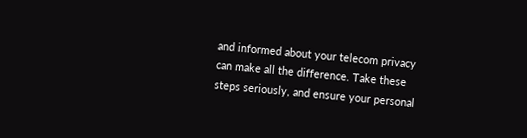and informed about your telecom privacy can make all the difference. Take these steps seriously, and ensure your personal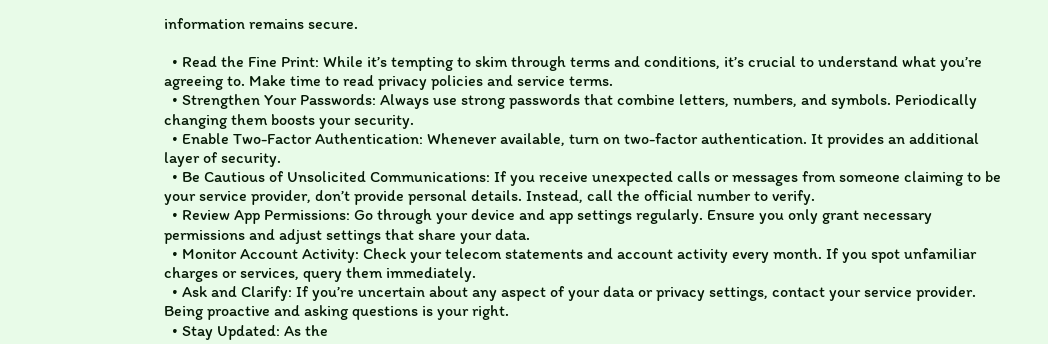information remains secure.

  • Read the Fine Print: While it’s tempting to skim through terms and conditions, it’s crucial to understand what you’re agreeing to. Make time to read privacy policies and service terms.
  • Strengthen Your Passwords: Always use strong passwords that combine letters, numbers, and symbols. Periodically changing them boosts your security.
  • Enable Two-Factor Authentication: Whenever available, turn on two-factor authentication. It provides an additional layer of security.
  • Be Cautious of Unsolicited Communications: If you receive unexpected calls or messages from someone claiming to be your service provider, don’t provide personal details. Instead, call the official number to verify.
  • Review App Permissions: Go through your device and app settings regularly. Ensure you only grant necessary permissions and adjust settings that share your data.
  • Monitor Account Activity: Check your telecom statements and account activity every month. If you spot unfamiliar charges or services, query them immediately.
  • Ask and Clarify: If you’re uncertain about any aspect of your data or privacy settings, contact your service provider. Being proactive and asking questions is your right.
  • Stay Updated: As the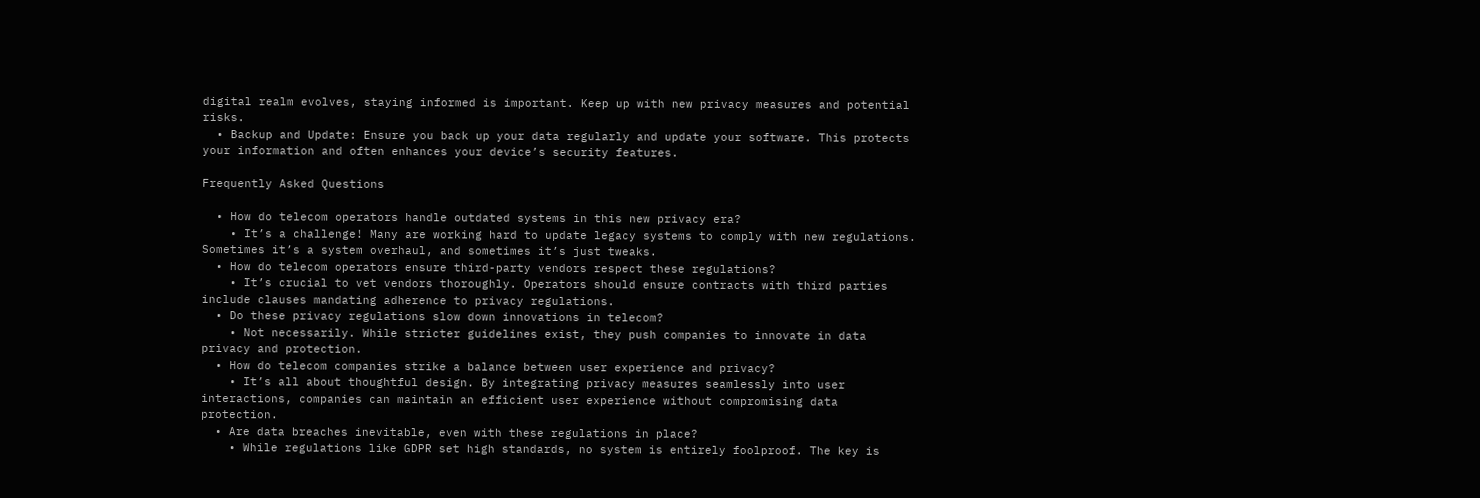digital realm evolves, staying informed is important. Keep up with new privacy measures and potential risks.
  • Backup and Update: Ensure you back up your data regularly and update your software. This protects your information and often enhances your device’s security features.

Frequently Asked Questions

  • How do telecom operators handle outdated systems in this new privacy era?
    • It’s a challenge! Many are working hard to update legacy systems to comply with new regulations. Sometimes it’s a system overhaul, and sometimes it’s just tweaks.
  • How do telecom operators ensure third-party vendors respect these regulations?
    • It’s crucial to vet vendors thoroughly. Operators should ensure contracts with third parties include clauses mandating adherence to privacy regulations.
  • Do these privacy regulations slow down innovations in telecom?
    • Not necessarily. While stricter guidelines exist, they push companies to innovate in data privacy and protection.
  • How do telecom companies strike a balance between user experience and privacy?
    • It’s all about thoughtful design. By integrating privacy measures seamlessly into user interactions, companies can maintain an efficient user experience without compromising data protection.
  • Are data breaches inevitable, even with these regulations in place?
    • While regulations like GDPR set high standards, no system is entirely foolproof. The key is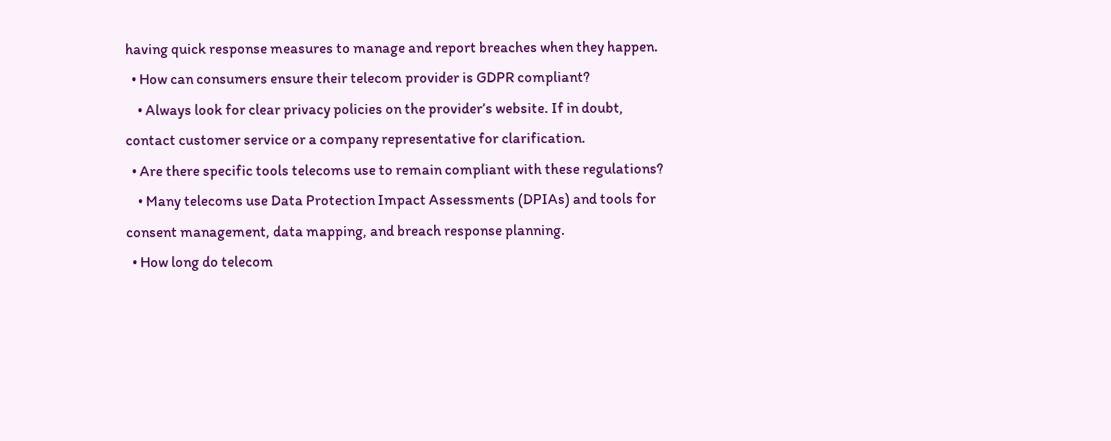having quick response measures to manage and report breaches when they happen.
  • How can consumers ensure their telecom provider is GDPR compliant?
    • Always look for clear privacy policies on the provider’s website. If in doubt, contact customer service or a company representative for clarification.
  • Are there specific tools telecoms use to remain compliant with these regulations?
    • Many telecoms use Data Protection Impact Assessments (DPIAs) and tools for consent management, data mapping, and breach response planning.
  • How long do telecom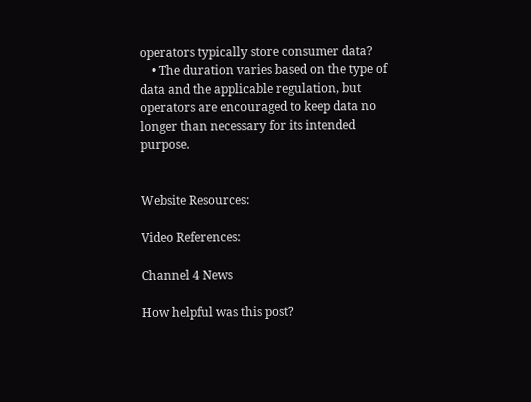operators typically store consumer data?
    • The duration varies based on the type of data and the applicable regulation, but operators are encouraged to keep data no longer than necessary for its intended purpose.


Website Resources:

Video References:

Channel 4 News

How helpful was this post?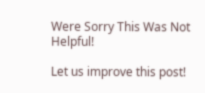Were Sorry This Was Not Helpful!

Let us improve this post!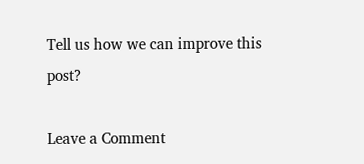Tell us how we can improve this post?

Leave a Comment